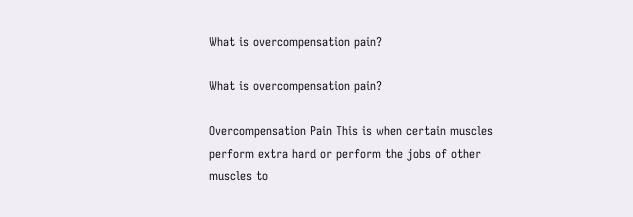What is overcompensation pain?

What is overcompensation pain?

Overcompensation Pain This is when certain muscles perform extra hard or perform the jobs of other muscles to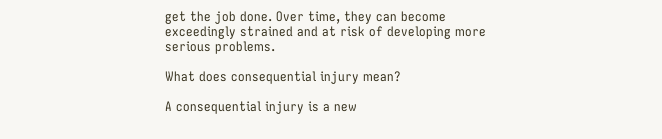get the job done. Over time, they can become exceedingly strained and at risk of developing more serious problems.

What does consequential injury mean?

A consequential injury is a new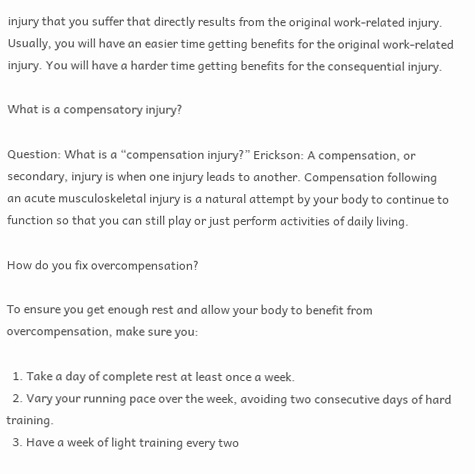injury that you suffer that directly results from the original work-related injury. Usually, you will have an easier time getting benefits for the original work-related injury. You will have a harder time getting benefits for the consequential injury.

What is a compensatory injury?

Question: What is a “compensation injury?” Erickson: A compensation, or secondary, injury is when one injury leads to another. Compensation following an acute musculoskeletal injury is a natural attempt by your body to continue to function so that you can still play or just perform activities of daily living.

How do you fix overcompensation?

To ensure you get enough rest and allow your body to benefit from overcompensation, make sure you:

  1. Take a day of complete rest at least once a week.
  2. Vary your running pace over the week, avoiding two consecutive days of hard training.
  3. Have a week of light training every two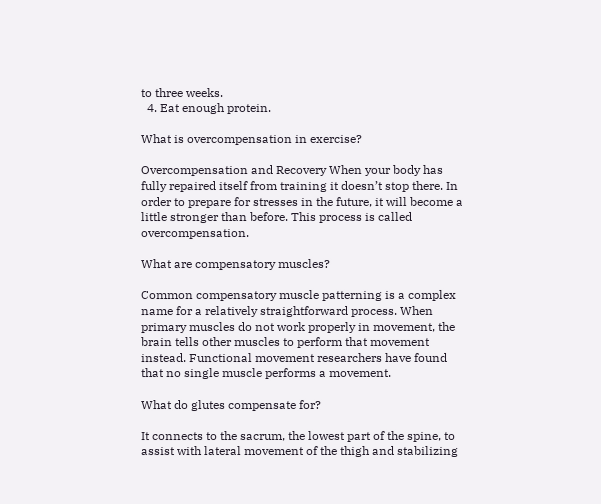to three weeks.
  4. Eat enough protein.

What is overcompensation in exercise?

Overcompensation and Recovery When your body has fully repaired itself from training it doesn’t stop there. In order to prepare for stresses in the future, it will become a little stronger than before. This process is called overcompensation.

What are compensatory muscles?

Common compensatory muscle patterning is a complex name for a relatively straightforward process. When primary muscles do not work properly in movement, the brain tells other muscles to perform that movement instead. Functional movement researchers have found that no single muscle performs a movement.

What do glutes compensate for?

It connects to the sacrum, the lowest part of the spine, to assist with lateral movement of the thigh and stabilizing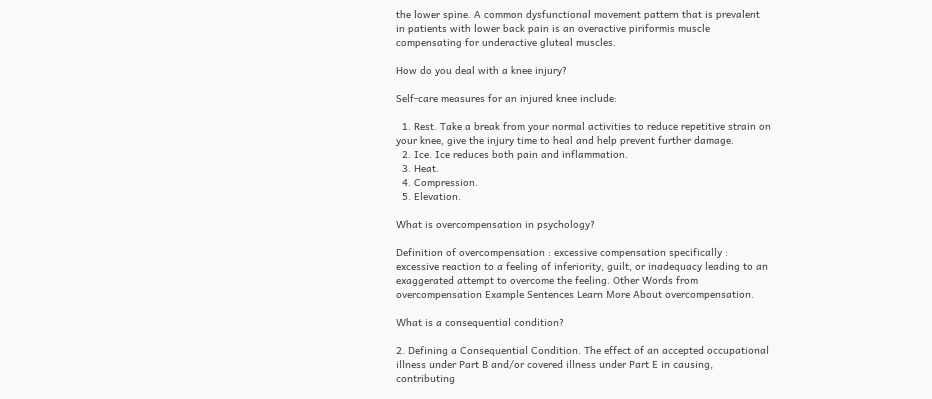the lower spine. A common dysfunctional movement pattern that is prevalent in patients with lower back pain is an overactive piriformis muscle compensating for underactive gluteal muscles.

How do you deal with a knee injury?

Self-care measures for an injured knee include:

  1. Rest. Take a break from your normal activities to reduce repetitive strain on your knee, give the injury time to heal and help prevent further damage.
  2. Ice. Ice reduces both pain and inflammation.
  3. Heat.
  4. Compression.
  5. Elevation.

What is overcompensation in psychology?

Definition of overcompensation : excessive compensation specifically : excessive reaction to a feeling of inferiority, guilt, or inadequacy leading to an exaggerated attempt to overcome the feeling. Other Words from overcompensation Example Sentences Learn More About overcompensation.

What is a consequential condition?

2. Defining a Consequential Condition. The effect of an accepted occupational illness under Part B and/or covered illness under Part E in causing, contributing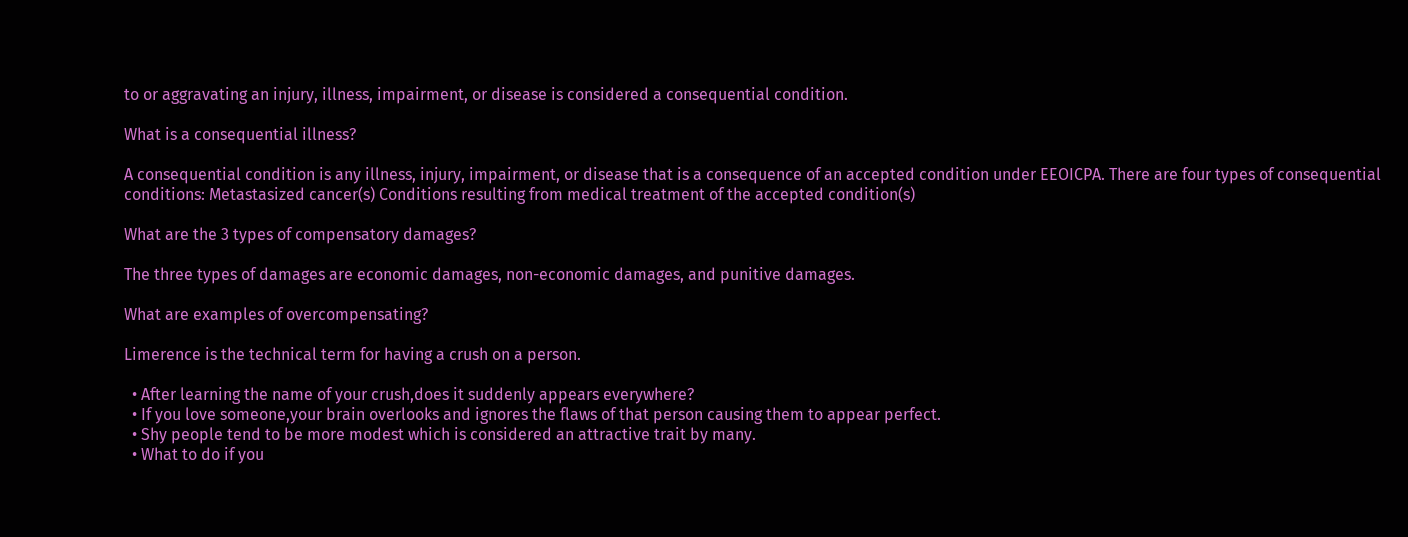to or aggravating an injury, illness, impairment, or disease is considered a consequential condition.

What is a consequential illness?

A consequential condition is any illness, injury, impairment, or disease that is a consequence of an accepted condition under EEOICPA. There are four types of consequential conditions: Metastasized cancer(s) Conditions resulting from medical treatment of the accepted condition(s)

What are the 3 types of compensatory damages?

The three types of damages are economic damages, non-economic damages, and punitive damages.

What are examples of overcompensating?

Limerence is the technical term for having a crush on a person.

  • After learning the name of your crush,does it suddenly appears everywhere?
  • If you love someone,your brain overlooks and ignores the flaws of that person causing them to appear perfect.
  • Shy people tend to be more modest which is considered an attractive trait by many.
  • What to do if you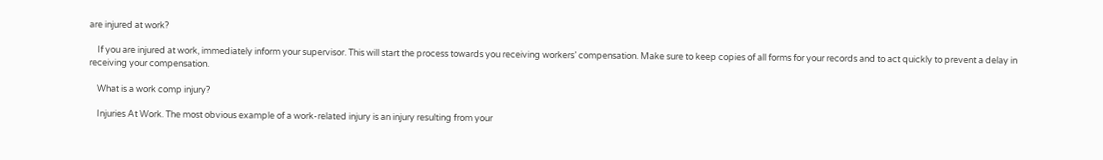are injured at work?

    If you are injured at work, immediately inform your supervisor. This will start the process towards you receiving workers’ compensation. Make sure to keep copies of all forms for your records and to act quickly to prevent a delay in receiving your compensation.

    What is a work comp injury?

    Injuries At Work. The most obvious example of a work-related injury is an injury resulting from your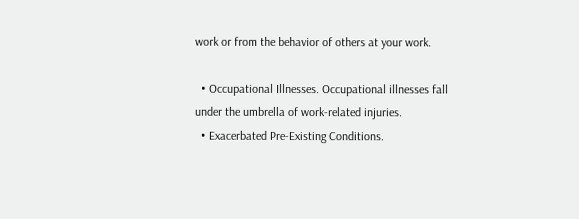work or from the behavior of others at your work.

  • Occupational Illnesses. Occupational illnesses fall under the umbrella of work-related injuries.
  • Exacerbated Pre-Existing Conditions.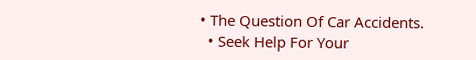• The Question Of Car Accidents.
  • Seek Help For Your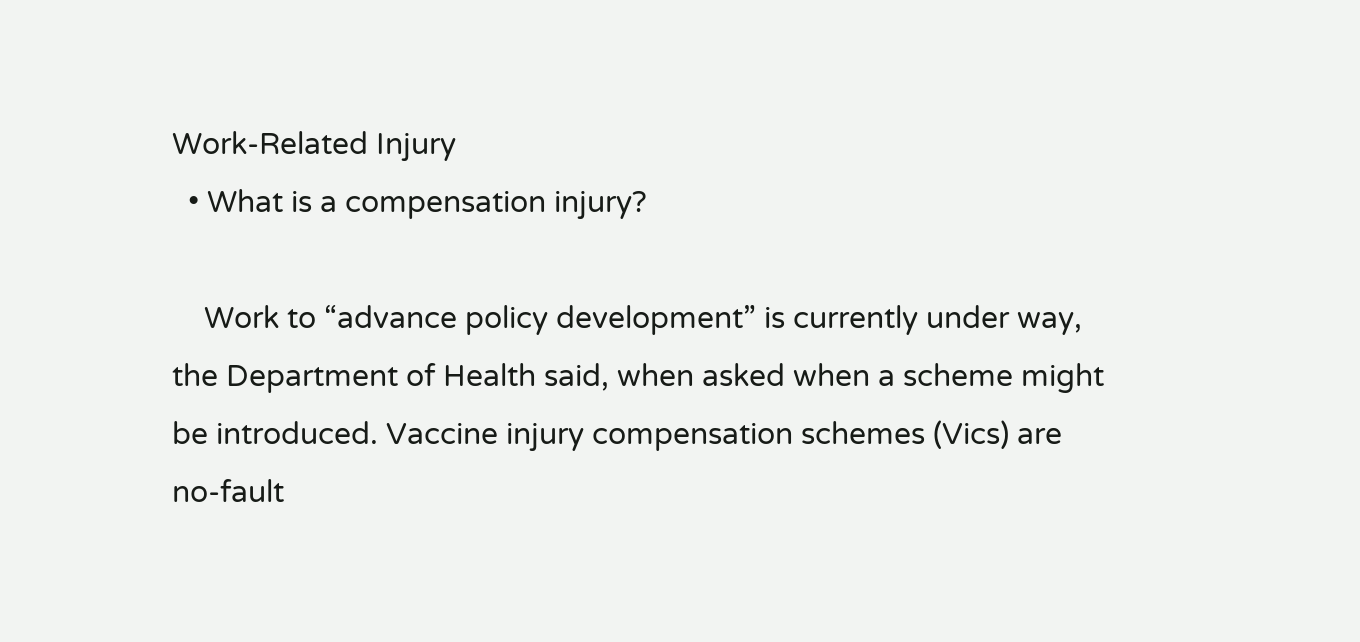Work-Related Injury
  • What is a compensation injury?

    Work to “advance policy development” is currently under way, the Department of Health said, when asked when a scheme might be introduced. Vaccine injury compensation schemes (Vics) are no-fault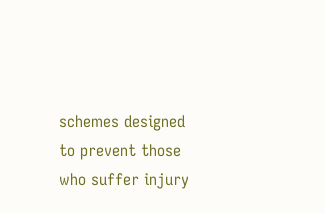schemes designed to prevent those who suffer injury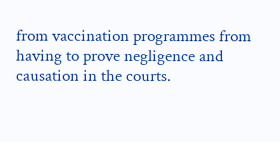from vaccination programmes from having to prove negligence and causation in the courts.